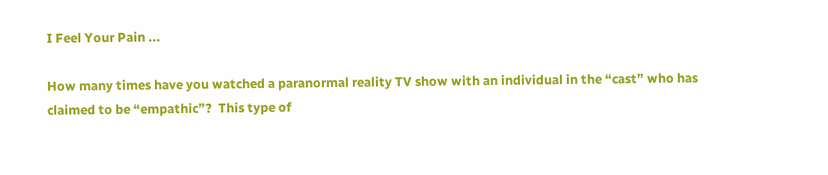I Feel Your Pain ...

How many times have you watched a paranormal reality TV show with an individual in the “cast” who has claimed to be “empathic”?  This type of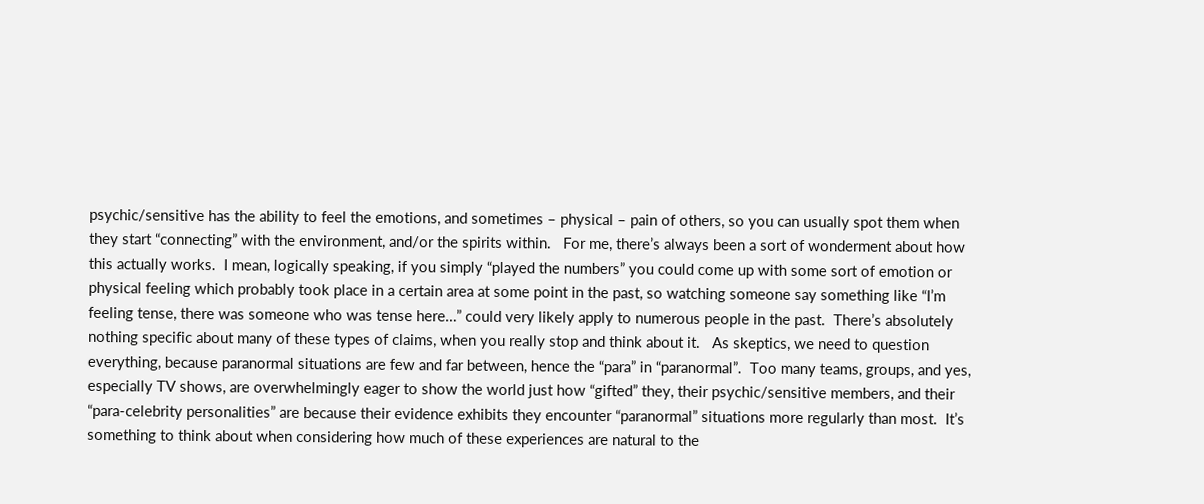psychic/sensitive has the ability to feel the emotions, and sometimes – physical – pain of others, so you can usually spot them when they start “connecting” with the environment, and/or the spirits within.   For me, there’s always been a sort of wonderment about how this actually works.  I mean, logically speaking, if you simply “played the numbers” you could come up with some sort of emotion or physical feeling which probably took place in a certain area at some point in the past, so watching someone say something like “I’m feeling tense, there was someone who was tense here…” could very likely apply to numerous people in the past.  There’s absolutely nothing specific about many of these types of claims, when you really stop and think about it.   As skeptics, we need to question everything, because paranormal situations are few and far between, hence the “para” in “paranormal”.  Too many teams, groups, and yes, especially TV shows, are overwhelmingly eager to show the world just how “gifted” they, their psychic/sensitive members, and their “para-celebrity personalities” are because their evidence exhibits they encounter “paranormal” situations more regularly than most.  It’s something to think about when considering how much of these experiences are natural to the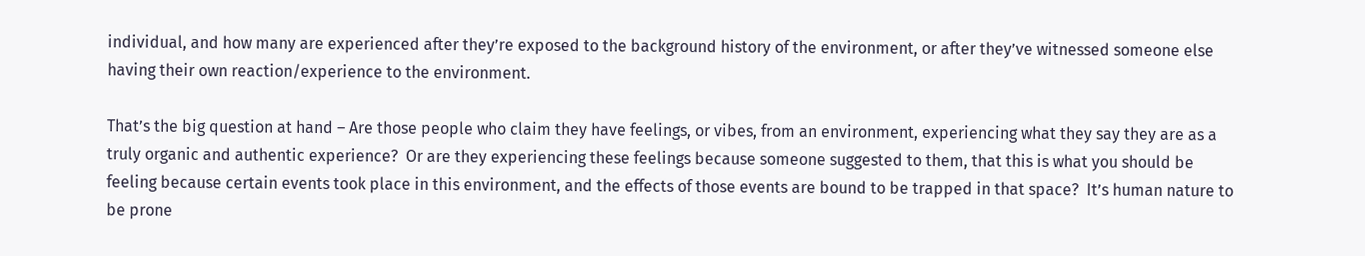individual, and how many are experienced after they’re exposed to the background history of the environment, or after they’ve witnessed someone else having their own reaction/experience to the environment.

That’s the big question at hand – Are those people who claim they have feelings, or vibes, from an environment, experiencing what they say they are as a truly organic and authentic experience?  Or are they experiencing these feelings because someone suggested to them, that this is what you should be feeling because certain events took place in this environment, and the effects of those events are bound to be trapped in that space?  It’s human nature to be prone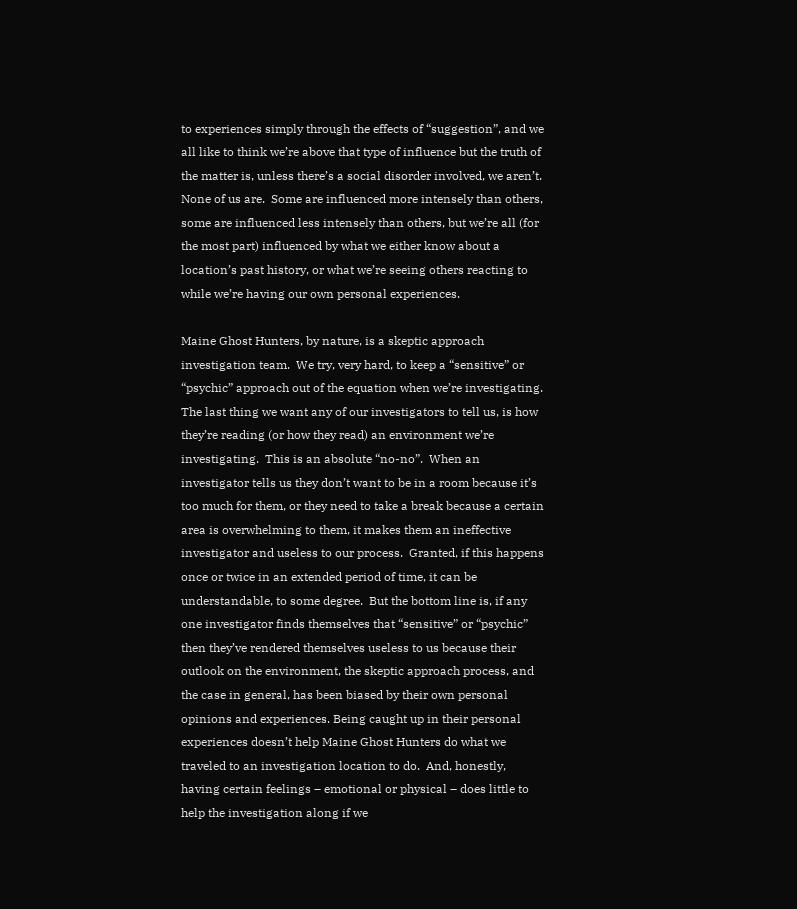to experiences simply through the effects of “suggestion”, and we all like to think we’re above that type of influence but the truth of the matter is, unless there’s a social disorder involved, we aren’t.  None of us are.  Some are influenced more intensely than others, some are influenced less intensely than others, but we’re all (for the most part) influenced by what we either know about a location’s past history, or what we’re seeing others reacting to while we’re having our own personal experiences.

Maine Ghost Hunters, by nature, is a skeptic approach investigation team.  We try, very hard, to keep a “sensitive” or “psychic” approach out of the equation when we’re investigating.  The last thing we want any of our investigators to tell us, is how they’re reading (or how they read) an environment we’re investigating.  This is an absolute “no-no”.  When an investigator tells us they don’t want to be in a room because it’s too much for them, or they need to take a break because a certain area is overwhelming to them, it makes them an ineffective investigator and useless to our process.  Granted, if this happens once or twice in an extended period of time, it can be understandable, to some degree.  But the bottom line is, if any one investigator finds themselves that “sensitive” or “psychic” then they’ve rendered themselves useless to us because their outlook on the environment, the skeptic approach process, and the case in general, has been biased by their own personal opinions and experiences. Being caught up in their personal experiences doesn’t help Maine Ghost Hunters do what we traveled to an investigation location to do.  And, honestly, having certain feelings – emotional or physical – does little to help the investigation along if we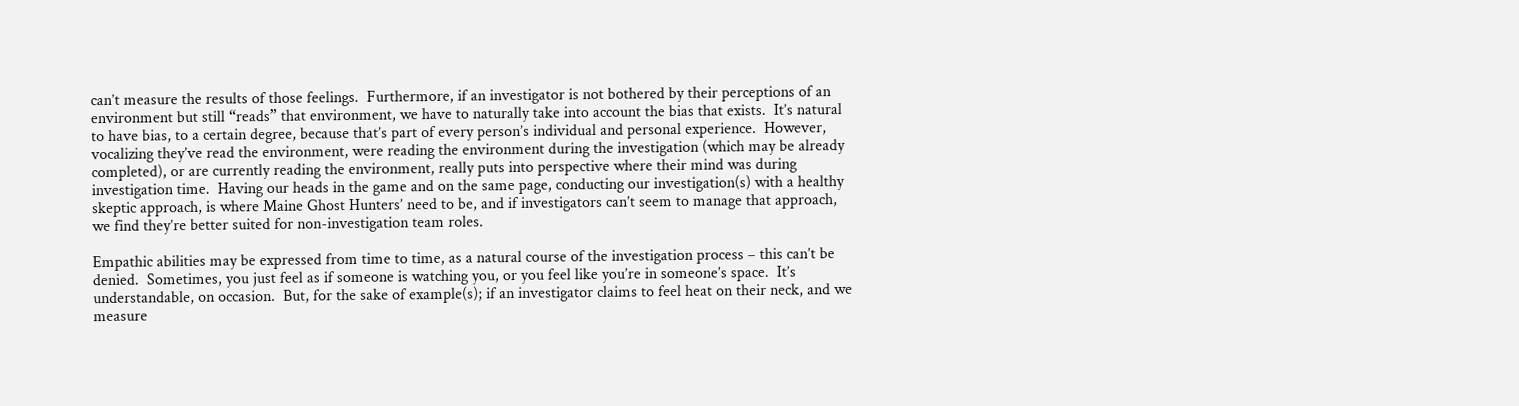can’t measure the results of those feelings.  Furthermore, if an investigator is not bothered by their perceptions of an environment but still “reads” that environment, we have to naturally take into account the bias that exists.  It’s natural to have bias, to a certain degree, because that’s part of every person’s individual and personal experience.  However, vocalizing they’ve read the environment, were reading the environment during the investigation (which may be already completed), or are currently reading the environment, really puts into perspective where their mind was during investigation time.  Having our heads in the game and on the same page, conducting our investigation(s) with a healthy skeptic approach, is where Maine Ghost Hunters’ need to be, and if investigators can’t seem to manage that approach, we find they’re better suited for non-investigation team roles.

Empathic abilities may be expressed from time to time, as a natural course of the investigation process – this can’t be denied.  Sometimes, you just feel as if someone is watching you, or you feel like you’re in someone’s space.  It’s understandable, on occasion.  But, for the sake of example(s); if an investigator claims to feel heat on their neck, and we measure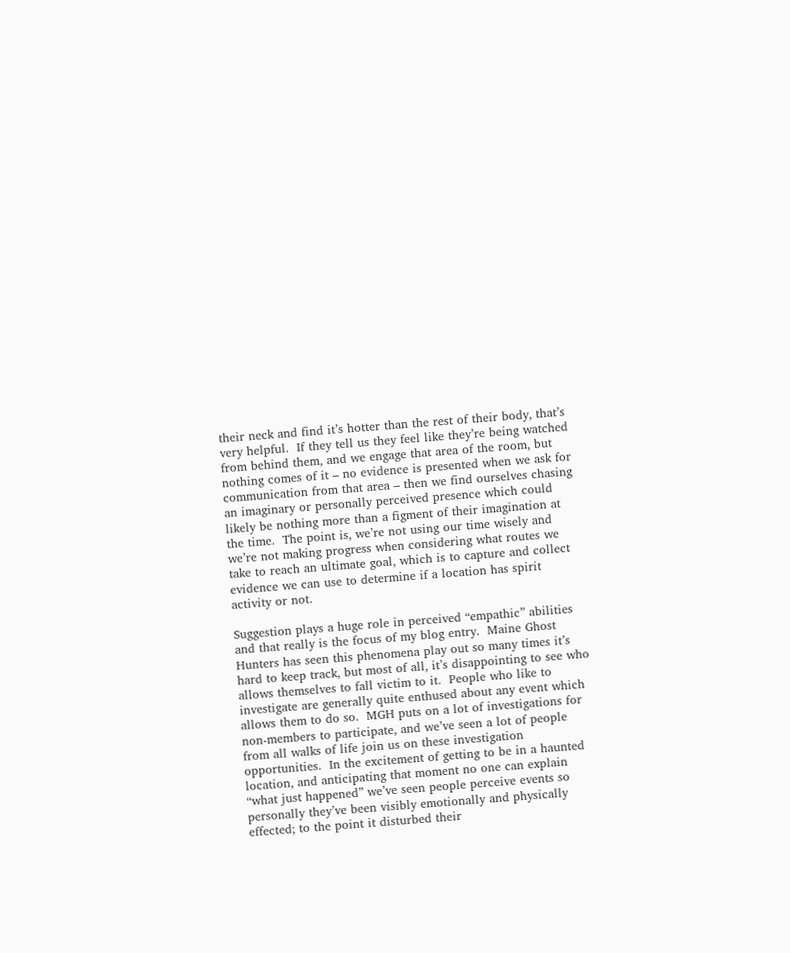their neck and find it’s hotter than the rest of their body, that’s very helpful.  If they tell us they feel like they’re being watched from behind them, and we engage that area of the room, but nothing comes of it – no evidence is presented when we ask for communication from that area – then we find ourselves chasing an imaginary or personally perceived presence which could likely be nothing more than a figment of their imagination at the time.  The point is, we’re not using our time wisely and we’re not making progress when considering what routes we take to reach an ultimate goal, which is to capture and collect evidence we can use to determine if a location has spirit activity or not.

Suggestion plays a huge role in perceived “empathic” abilities and that really is the focus of my blog entry.  Maine Ghost Hunters has seen this phenomena play out so many times it’s hard to keep track, but most of all, it’s disappointing to see who allows themselves to fall victim to it.  People who like to investigate are generally quite enthused about any event which allows them to do so.  MGH puts on a lot of investigations for non-members to participate, and we’ve seen a lot of people from all walks of life join us on these investigation opportunities.  In the excitement of getting to be in a haunted location, and anticipating that moment no one can explain “what just happened” we’ve seen people perceive events so personally they’ve been visibly emotionally and physically effected; to the point it disturbed their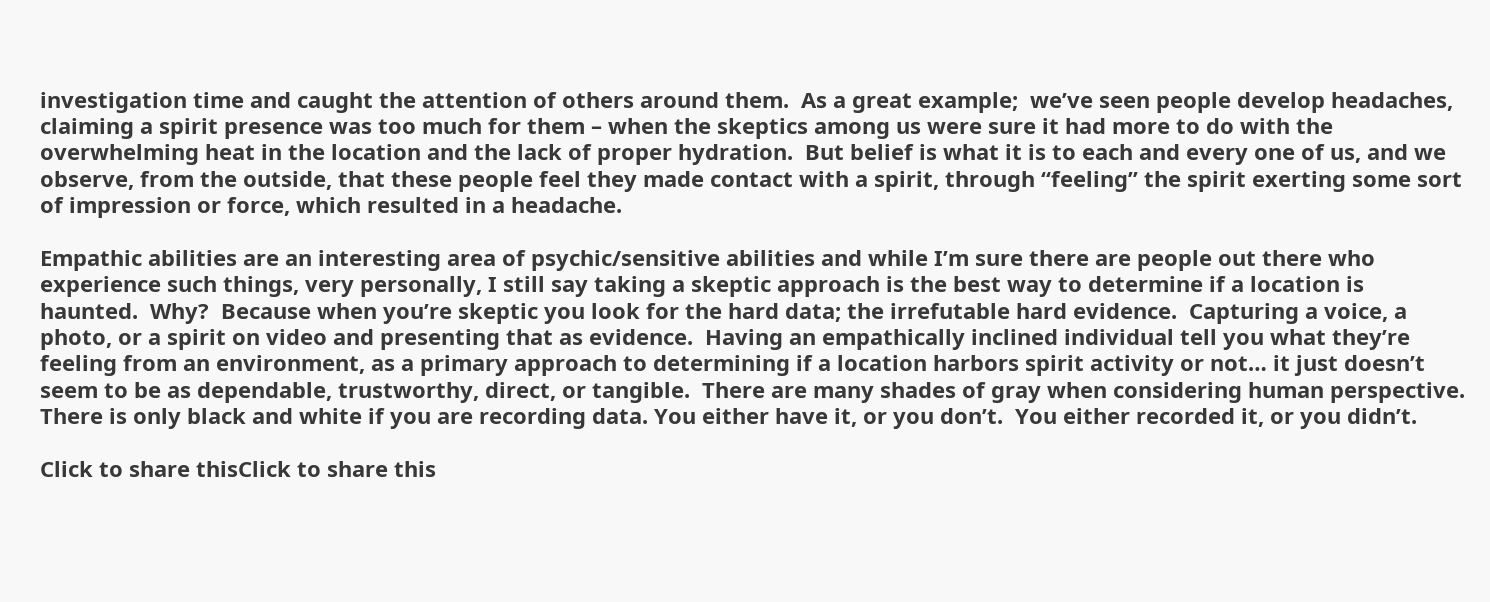investigation time and caught the attention of others around them.  As a great example;  we’ve seen people develop headaches, claiming a spirit presence was too much for them – when the skeptics among us were sure it had more to do with the overwhelming heat in the location and the lack of proper hydration.  But belief is what it is to each and every one of us, and we observe, from the outside, that these people feel they made contact with a spirit, through “feeling” the spirit exerting some sort of impression or force, which resulted in a headache.

Empathic abilities are an interesting area of psychic/sensitive abilities and while I’m sure there are people out there who experience such things, very personally, I still say taking a skeptic approach is the best way to determine if a location is haunted.  Why?  Because when you’re skeptic you look for the hard data; the irrefutable hard evidence.  Capturing a voice, a photo, or a spirit on video and presenting that as evidence.  Having an empathically inclined individual tell you what they’re feeling from an environment, as a primary approach to determining if a location harbors spirit activity or not… it just doesn’t seem to be as dependable, trustworthy, direct, or tangible.  There are many shades of gray when considering human perspective.  There is only black and white if you are recording data. You either have it, or you don’t.  You either recorded it, or you didn’t.

Click to share thisClick to share this